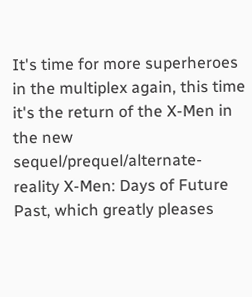It's time for more superheroes in the multiplex again, this time it's the return of the X-Men in the new sequel/prequel/alternate-reality X-Men: Days of Future Past, which greatly pleases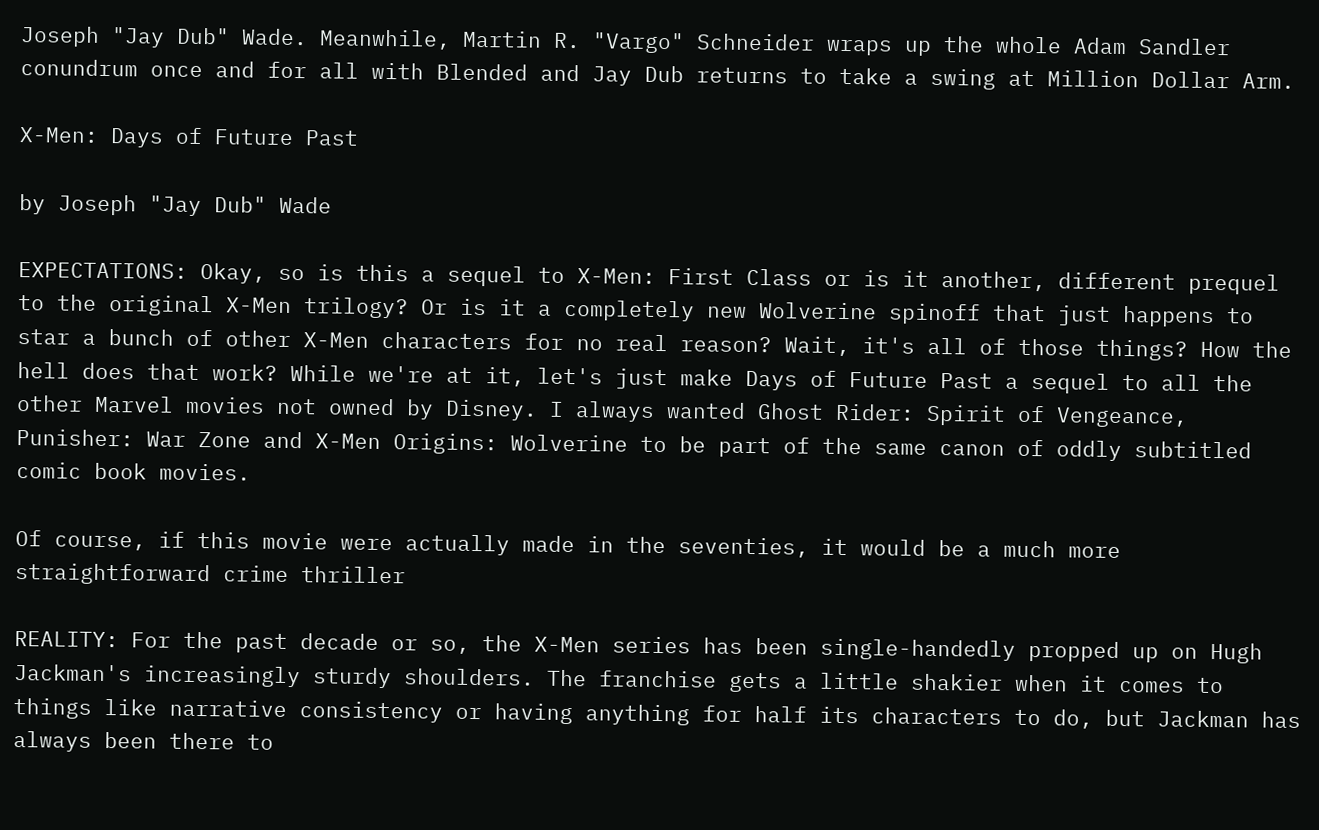Joseph "Jay Dub" Wade. Meanwhile, Martin R. "Vargo" Schneider wraps up the whole Adam Sandler conundrum once and for all with Blended and Jay Dub returns to take a swing at Million Dollar Arm.

X-Men: Days of Future Past

by Joseph "Jay Dub" Wade

EXPECTATIONS: Okay, so is this a sequel to X-Men: First Class or is it another, different prequel to the original X-Men trilogy? Or is it a completely new Wolverine spinoff that just happens to star a bunch of other X-Men characters for no real reason? Wait, it's all of those things? How the hell does that work? While we're at it, let's just make Days of Future Past a sequel to all the other Marvel movies not owned by Disney. I always wanted Ghost Rider: Spirit of Vengeance, Punisher: War Zone and X-Men Origins: Wolverine to be part of the same canon of oddly subtitled comic book movies.

Of course, if this movie were actually made in the seventies, it would be a much more straightforward crime thriller

REALITY: For the past decade or so, the X-Men series has been single-handedly propped up on Hugh Jackman's increasingly sturdy shoulders. The franchise gets a little shakier when it comes to things like narrative consistency or having anything for half its characters to do, but Jackman has always been there to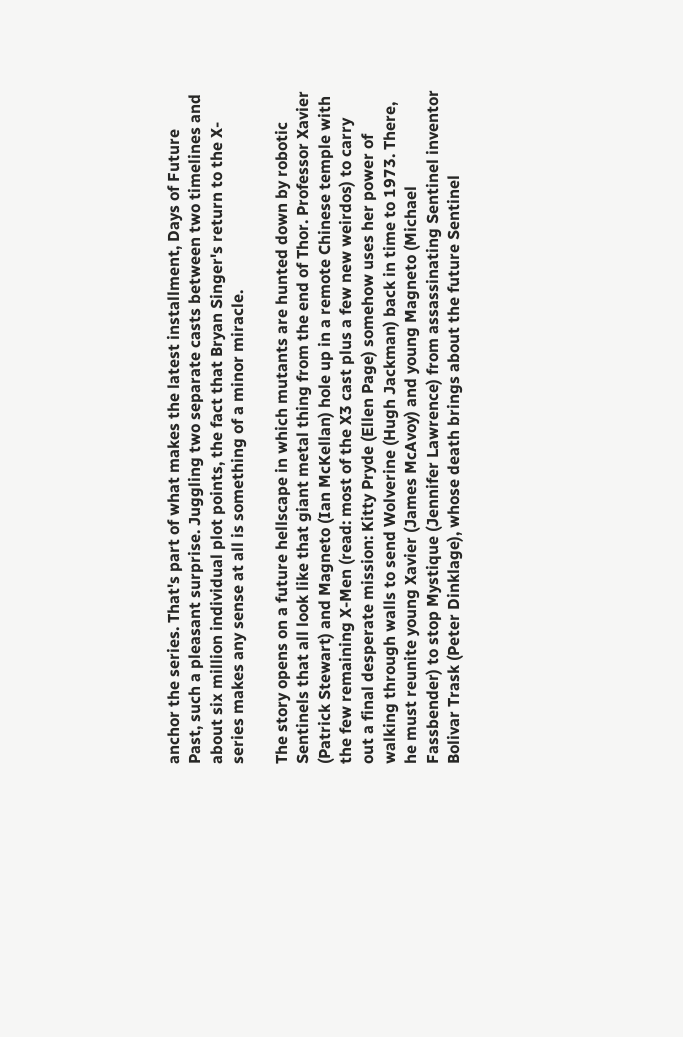anchor the series. That's part of what makes the latest installment, Days of Future Past, such a pleasant surprise. Juggling two separate casts between two timelines and about six million individual plot points, the fact that Bryan Singer's return to the X-series makes any sense at all is something of a minor miracle.

The story opens on a future hellscape in which mutants are hunted down by robotic Sentinels that all look like that giant metal thing from the end of Thor. Professor Xavier (Patrick Stewart) and Magneto (Ian McKellan) hole up in a remote Chinese temple with the few remaining X-Men (read: most of the X3 cast plus a few new weirdos) to carry out a final desperate mission: Kitty Pryde (Ellen Page) somehow uses her power of walking through walls to send Wolverine (Hugh Jackman) back in time to 1973. There, he must reunite young Xavier (James McAvoy) and young Magneto (Michael Fassbender) to stop Mystique (Jennifer Lawrence) from assassinating Sentinel inventor Bolivar Trask (Peter Dinklage), whose death brings about the future Sentinel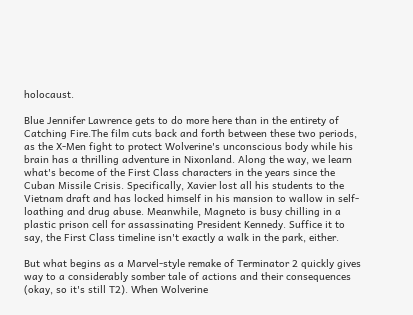holocaust.

Blue Jennifer Lawrence gets to do more here than in the entirety of Catching Fire.The film cuts back and forth between these two periods, as the X-Men fight to protect Wolverine's unconscious body while his brain has a thrilling adventure in Nixonland. Along the way, we learn what's become of the First Class characters in the years since the Cuban Missile Crisis. Specifically, Xavier lost all his students to the Vietnam draft and has locked himself in his mansion to wallow in self-loathing and drug abuse. Meanwhile, Magneto is busy chilling in a plastic prison cell for assassinating President Kennedy. Suffice it to say, the First Class timeline isn't exactly a walk in the park, either.

But what begins as a Marvel-style remake of Terminator 2 quickly gives way to a considerably somber tale of actions and their consequences (okay, so it's still T2). When Wolverine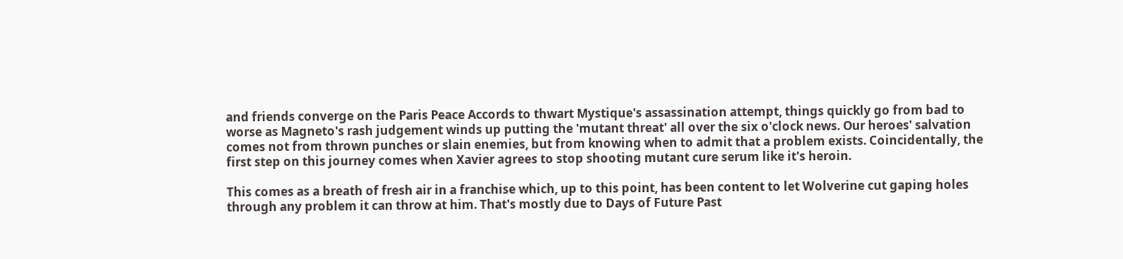and friends converge on the Paris Peace Accords to thwart Mystique's assassination attempt, things quickly go from bad to worse as Magneto's rash judgement winds up putting the 'mutant threat' all over the six o'clock news. Our heroes' salvation comes not from thrown punches or slain enemies, but from knowing when to admit that a problem exists. Coincidentally, the first step on this journey comes when Xavier agrees to stop shooting mutant cure serum like it's heroin.

This comes as a breath of fresh air in a franchise which, up to this point, has been content to let Wolverine cut gaping holes through any problem it can throw at him. That's mostly due to Days of Future Past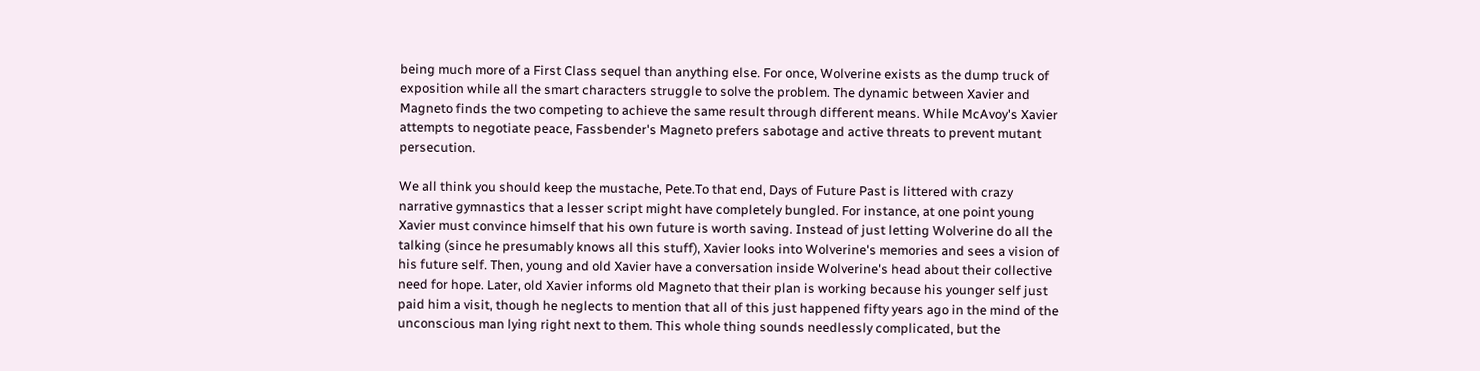being much more of a First Class sequel than anything else. For once, Wolverine exists as the dump truck of exposition while all the smart characters struggle to solve the problem. The dynamic between Xavier and Magneto finds the two competing to achieve the same result through different means. While McAvoy's Xavier attempts to negotiate peace, Fassbender's Magneto prefers sabotage and active threats to prevent mutant persecution.

We all think you should keep the mustache, Pete.To that end, Days of Future Past is littered with crazy narrative gymnastics that a lesser script might have completely bungled. For instance, at one point young Xavier must convince himself that his own future is worth saving. Instead of just letting Wolverine do all the talking (since he presumably knows all this stuff), Xavier looks into Wolverine's memories and sees a vision of his future self. Then, young and old Xavier have a conversation inside Wolverine's head about their collective need for hope. Later, old Xavier informs old Magneto that their plan is working because his younger self just paid him a visit, though he neglects to mention that all of this just happened fifty years ago in the mind of the unconscious man lying right next to them. This whole thing sounds needlessly complicated, but the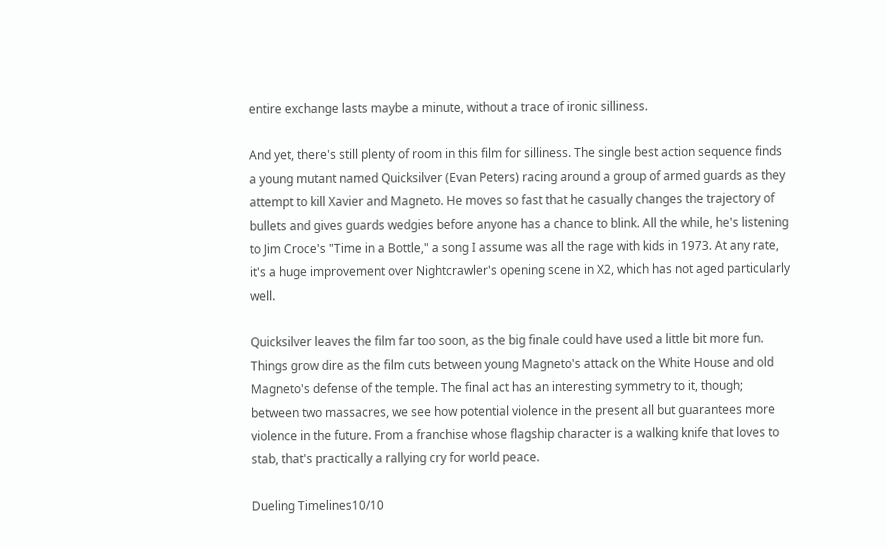entire exchange lasts maybe a minute, without a trace of ironic silliness.

And yet, there's still plenty of room in this film for silliness. The single best action sequence finds a young mutant named Quicksilver (Evan Peters) racing around a group of armed guards as they attempt to kill Xavier and Magneto. He moves so fast that he casually changes the trajectory of bullets and gives guards wedgies before anyone has a chance to blink. All the while, he's listening to Jim Croce's "Time in a Bottle," a song I assume was all the rage with kids in 1973. At any rate, it's a huge improvement over Nightcrawler's opening scene in X2, which has not aged particularly well.

Quicksilver leaves the film far too soon, as the big finale could have used a little bit more fun. Things grow dire as the film cuts between young Magneto's attack on the White House and old Magneto's defense of the temple. The final act has an interesting symmetry to it, though; between two massacres, we see how potential violence in the present all but guarantees more violence in the future. From a franchise whose flagship character is a walking knife that loves to stab, that's practically a rallying cry for world peace.

Dueling Timelines10/10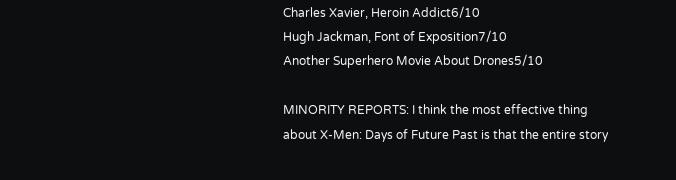Charles Xavier, Heroin Addict6/10
Hugh Jackman, Font of Exposition7/10
Another Superhero Movie About Drones5/10

MINORITY REPORTS: I think the most effective thing about X-Men: Days of Future Past is that the entire story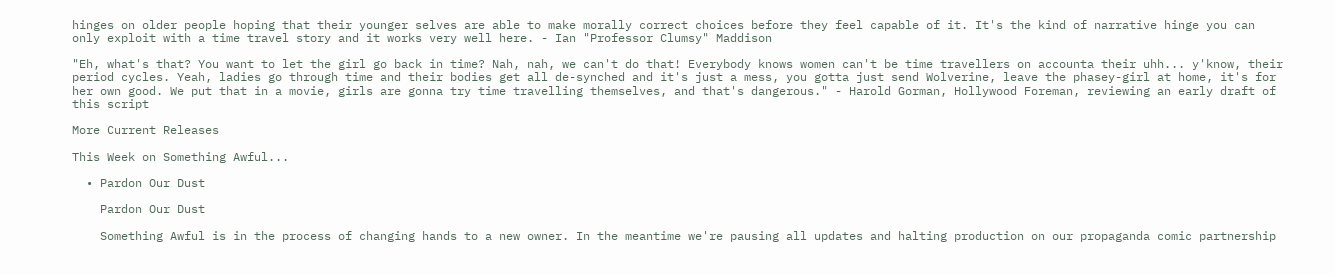hinges on older people hoping that their younger selves are able to make morally correct choices before they feel capable of it. It's the kind of narrative hinge you can only exploit with a time travel story and it works very well here. - Ian "Professor Clumsy" Maddison

"Eh, what's that? You want to let the girl go back in time? Nah, nah, we can't do that! Everybody knows women can't be time travellers on accounta their uhh... y'know, their period cycles. Yeah, ladies go through time and their bodies get all de-synched and it's just a mess, you gotta just send Wolverine, leave the phasey-girl at home, it's for her own good. We put that in a movie, girls are gonna try time travelling themselves, and that's dangerous." - Harold Gorman, Hollywood Foreman, reviewing an early draft of this script

More Current Releases

This Week on Something Awful...

  • Pardon Our Dust

    Pardon Our Dust

    Something Awful is in the process of changing hands to a new owner. In the meantime we're pausing all updates and halting production on our propaganda comic partnership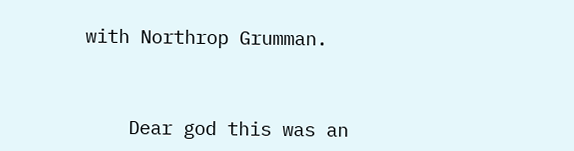with Northrop Grumman.



    Dear god this was an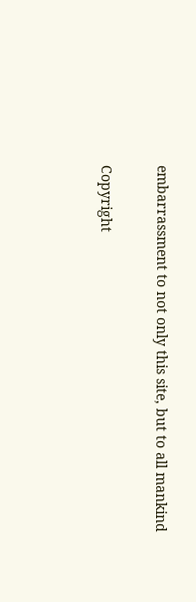embarrassment to not only this site, but to all mankind

Copyright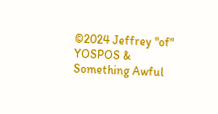©2024 Jeffrey "of" YOSPOS & Something Awful